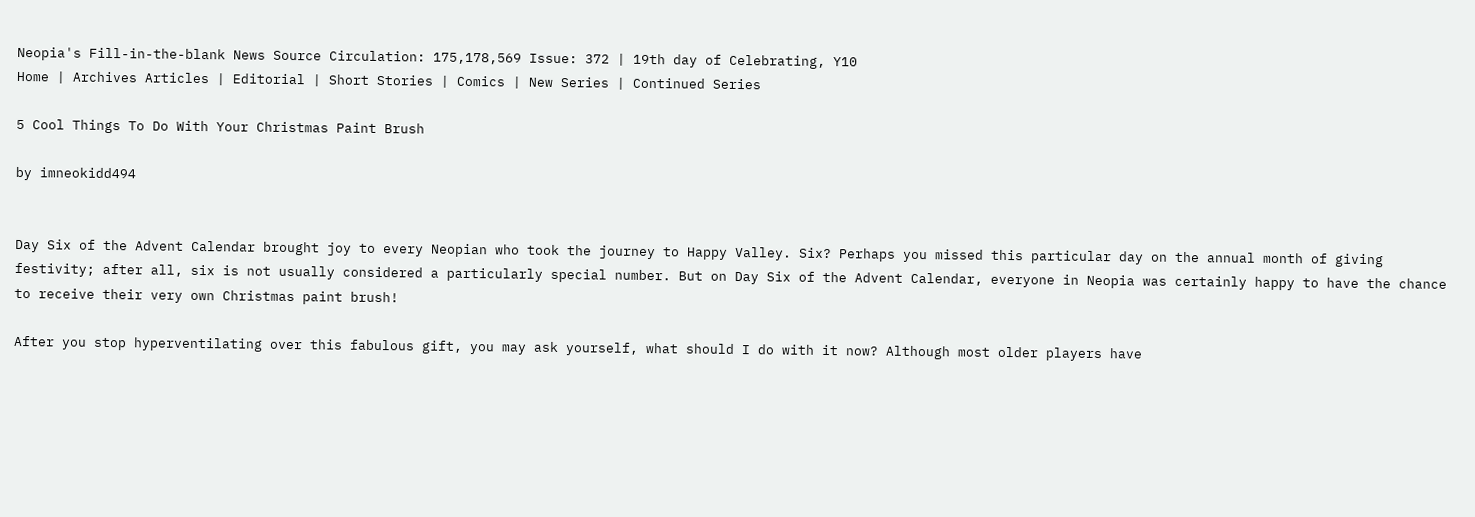Neopia's Fill-in-the-blank News Source Circulation: 175,178,569 Issue: 372 | 19th day of Celebrating, Y10
Home | Archives Articles | Editorial | Short Stories | Comics | New Series | Continued Series

5 Cool Things To Do With Your Christmas Paint Brush

by imneokidd494


Day Six of the Advent Calendar brought joy to every Neopian who took the journey to Happy Valley. Six? Perhaps you missed this particular day on the annual month of giving festivity; after all, six is not usually considered a particularly special number. But on Day Six of the Advent Calendar, everyone in Neopia was certainly happy to have the chance to receive their very own Christmas paint brush!

After you stop hyperventilating over this fabulous gift, you may ask yourself, what should I do with it now? Although most older players have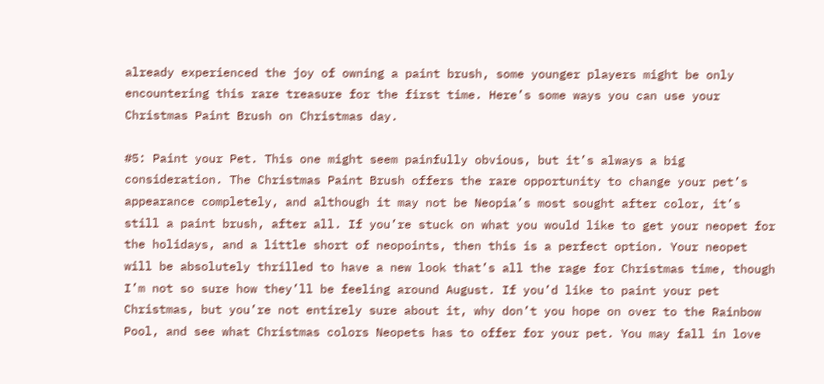already experienced the joy of owning a paint brush, some younger players might be only encountering this rare treasure for the first time. Here’s some ways you can use your Christmas Paint Brush on Christmas day.

#5: Paint your Pet. This one might seem painfully obvious, but it’s always a big consideration. The Christmas Paint Brush offers the rare opportunity to change your pet’s appearance completely, and although it may not be Neopia’s most sought after color, it’s still a paint brush, after all. If you’re stuck on what you would like to get your neopet for the holidays, and a little short of neopoints, then this is a perfect option. Your neopet will be absolutely thrilled to have a new look that’s all the rage for Christmas time, though I’m not so sure how they’ll be feeling around August. If you’d like to paint your pet Christmas, but you’re not entirely sure about it, why don’t you hope on over to the Rainbow Pool, and see what Christmas colors Neopets has to offer for your pet. You may fall in love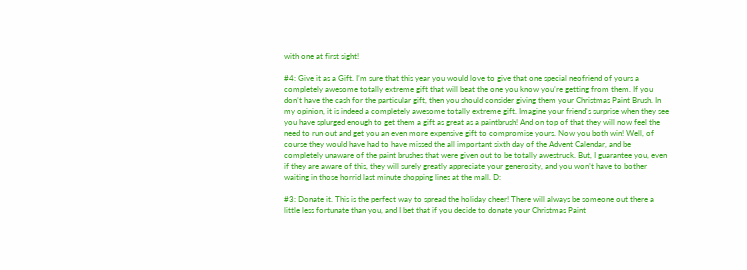with one at first sight!

#4: Give it as a Gift. I’m sure that this year you would love to give that one special neofriend of yours a completely awesome totally extreme gift that will beat the one you know you’re getting from them. If you don’t have the cash for the particular gift, then you should consider giving them your Christmas Paint Brush. In my opinion, it is indeed a completely awesome totally extreme gift. Imagine your friend's surprise when they see you have splurged enough to get them a gift as great as a paintbrush! And on top of that they will now feel the need to run out and get you an even more expensive gift to compromise yours. Now you both win! Well, of course they would have had to have missed the all important sixth day of the Advent Calendar, and be completely unaware of the paint brushes that were given out to be totally awestruck. But, I guarantee you, even if they are aware of this, they will surely greatly appreciate your generosity, and you won’t have to bother waiting in those horrid last minute shopping lines at the mall. D:

#3: Donate it. This is the perfect way to spread the holiday cheer! There will always be someone out there a little less fortunate than you, and I bet that if you decide to donate your Christmas Paint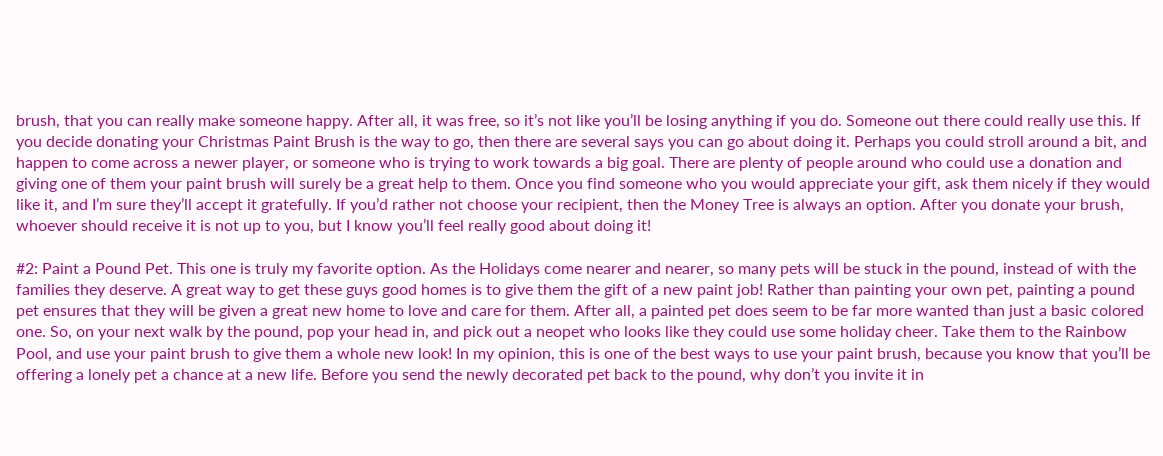brush, that you can really make someone happy. After all, it was free, so it’s not like you’ll be losing anything if you do. Someone out there could really use this. If you decide donating your Christmas Paint Brush is the way to go, then there are several says you can go about doing it. Perhaps you could stroll around a bit, and happen to come across a newer player, or someone who is trying to work towards a big goal. There are plenty of people around who could use a donation and giving one of them your paint brush will surely be a great help to them. Once you find someone who you would appreciate your gift, ask them nicely if they would like it, and I’m sure they’ll accept it gratefully. If you’d rather not choose your recipient, then the Money Tree is always an option. After you donate your brush, whoever should receive it is not up to you, but I know you’ll feel really good about doing it!

#2: Paint a Pound Pet. This one is truly my favorite option. As the Holidays come nearer and nearer, so many pets will be stuck in the pound, instead of with the families they deserve. A great way to get these guys good homes is to give them the gift of a new paint job! Rather than painting your own pet, painting a pound pet ensures that they will be given a great new home to love and care for them. After all, a painted pet does seem to be far more wanted than just a basic colored one. So, on your next walk by the pound, pop your head in, and pick out a neopet who looks like they could use some holiday cheer. Take them to the Rainbow Pool, and use your paint brush to give them a whole new look! In my opinion, this is one of the best ways to use your paint brush, because you know that you’ll be offering a lonely pet a chance at a new life. Before you send the newly decorated pet back to the pound, why don’t you invite it in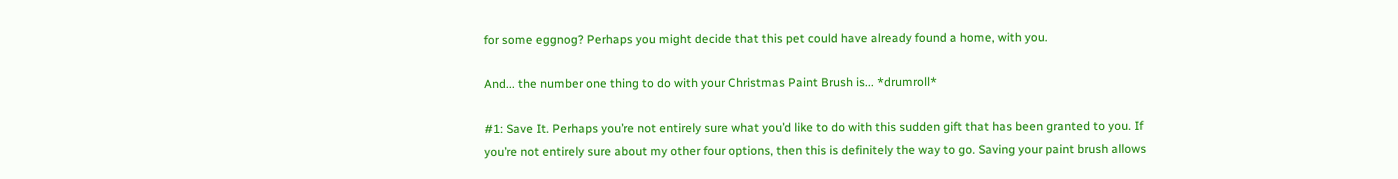for some eggnog? Perhaps you might decide that this pet could have already found a home, with you.

And... the number one thing to do with your Christmas Paint Brush is... *drumroll*

#1: Save It. Perhaps you’re not entirely sure what you’d like to do with this sudden gift that has been granted to you. If you’re not entirely sure about my other four options, then this is definitely the way to go. Saving your paint brush allows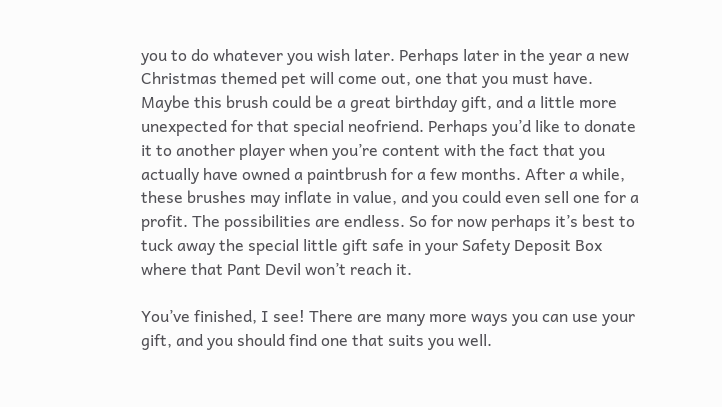you to do whatever you wish later. Perhaps later in the year a new Christmas themed pet will come out, one that you must have. Maybe this brush could be a great birthday gift, and a little more unexpected for that special neofriend. Perhaps you’d like to donate it to another player when you’re content with the fact that you actually have owned a paintbrush for a few months. After a while, these brushes may inflate in value, and you could even sell one for a profit. The possibilities are endless. So for now perhaps it’s best to tuck away the special little gift safe in your Safety Deposit Box where that Pant Devil won’t reach it.

You’ve finished, I see! There are many more ways you can use your gift, and you should find one that suits you well.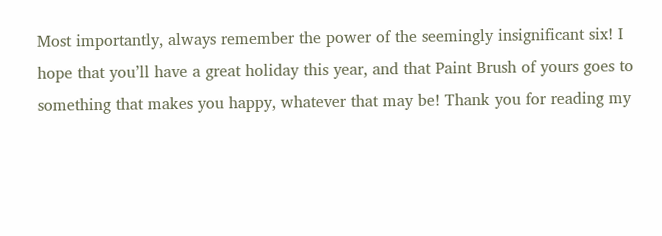Most importantly, always remember the power of the seemingly insignificant six! I hope that you’ll have a great holiday this year, and that Paint Brush of yours goes to something that makes you happy, whatever that may be! Thank you for reading my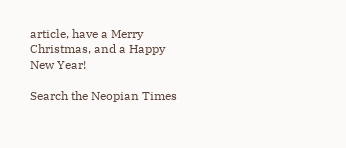article, have a Merry Christmas, and a Happy New Year!

Search the Neopian Times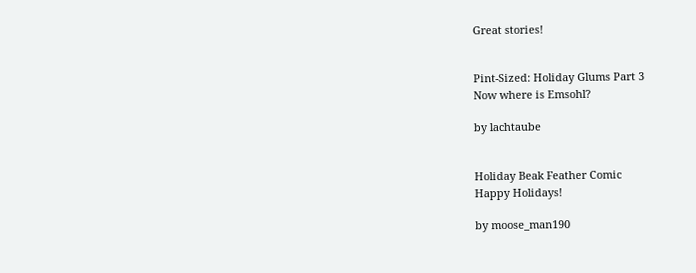Great stories!


Pint-Sized: Holiday Glums Part 3
Now where is Emsohl?

by lachtaube


Holiday Beak Feather Comic
Happy Holidays!

by moose_man190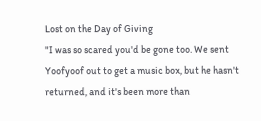Lost on the Day of Giving
"I was so scared you'd be gone too. We sent Yoofyoof out to get a music box, but he hasn't returned, and it's been more than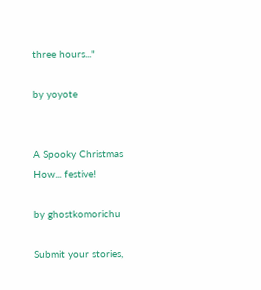three hours..."

by yoyote


A Spooky Christmas
How... festive!

by ghostkomorichu

Submit your stories,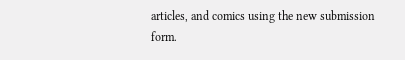articles, and comics using the new submission form.